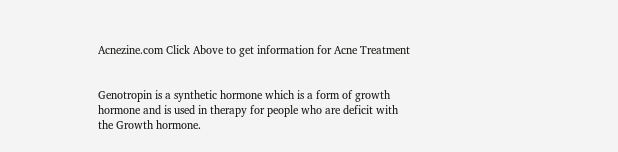Acnezine.com Click Above to get information for Acne Treatment


Genotropin is a synthetic hormone which is a form of growth hormone and is used in therapy for people who are deficit with the Growth hormone.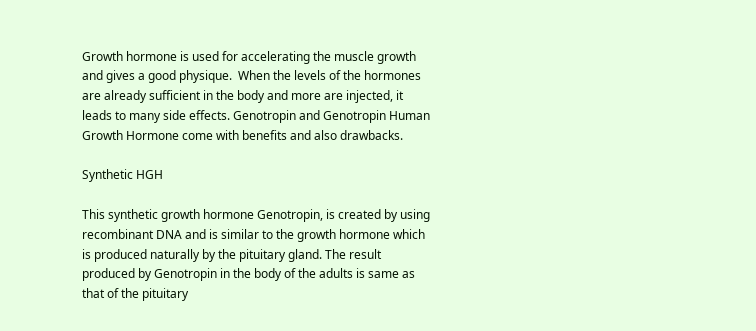Growth hormone is used for accelerating the muscle growth and gives a good physique.  When the levels of the hormones are already sufficient in the body and more are injected, it leads to many side effects. Genotropin and Genotropin Human Growth Hormone come with benefits and also drawbacks.

Synthetic HGH

This synthetic growth hormone Genotropin, is created by using recombinant DNA and is similar to the growth hormone which is produced naturally by the pituitary gland. The result produced by Genotropin in the body of the adults is same as that of the pituitary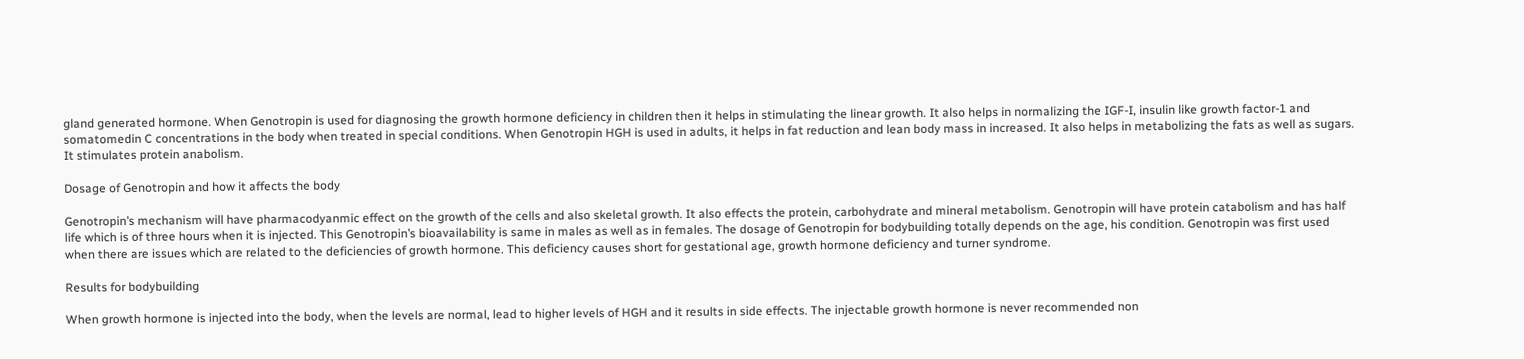gland generated hormone. When Genotropin is used for diagnosing the growth hormone deficiency in children then it helps in stimulating the linear growth. It also helps in normalizing the IGF-I, insulin like growth factor-1 and somatomedin C concentrations in the body when treated in special conditions. When Genotropin HGH is used in adults, it helps in fat reduction and lean body mass in increased. It also helps in metabolizing the fats as well as sugars. It stimulates protein anabolism.

Dosage of Genotropin and how it affects the body

Genotropin’s mechanism will have pharmacodyanmic effect on the growth of the cells and also skeletal growth. It also effects the protein, carbohydrate and mineral metabolism. Genotropin will have protein catabolism and has half life which is of three hours when it is injected. This Genotropin’s bioavailability is same in males as well as in females. The dosage of Genotropin for bodybuilding totally depends on the age, his condition. Genotropin was first used when there are issues which are related to the deficiencies of growth hormone. This deficiency causes short for gestational age, growth hormone deficiency and turner syndrome.

Results for bodybuilding

When growth hormone is injected into the body, when the levels are normal, lead to higher levels of HGH and it results in side effects. The injectable growth hormone is never recommended non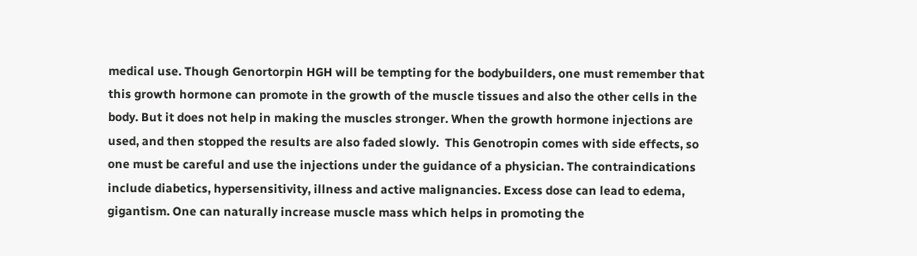medical use. Though Genortorpin HGH will be tempting for the bodybuilders, one must remember that this growth hormone can promote in the growth of the muscle tissues and also the other cells in the body. But it does not help in making the muscles stronger. When the growth hormone injections are used, and then stopped the results are also faded slowly.  This Genotropin comes with side effects, so one must be careful and use the injections under the guidance of a physician. The contraindications include diabetics, hypersensitivity, illness and active malignancies. Excess dose can lead to edema, gigantism. One can naturally increase muscle mass which helps in promoting the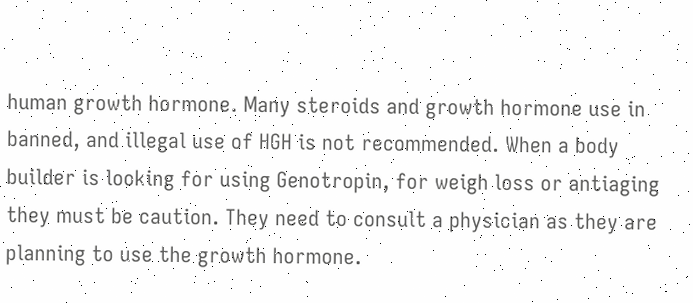human growth hormone. Many steroids and growth hormone use in banned, and illegal use of HGH is not recommended. When a body builder is looking for using Genotropin, for weigh loss or antiaging they must be caution. They need to consult a physician as they are planning to use the growth hormone.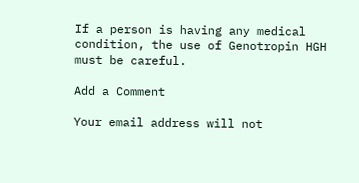If a person is having any medical condition, the use of Genotropin HGH must be careful.

Add a Comment

Your email address will not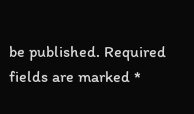be published. Required fields are marked *